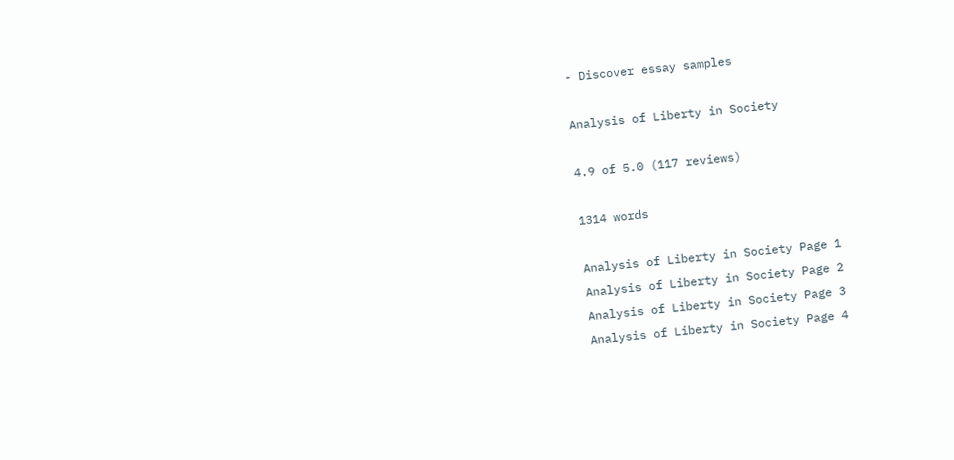- Discover essay samples

Analysis of Liberty in Society

4.9 of 5.0 (117 reviews)

1314 words

Analysis of Liberty in Society Page 1
Analysis of Liberty in Society Page 2
Analysis of Liberty in Society Page 3
Analysis of Liberty in Society Page 4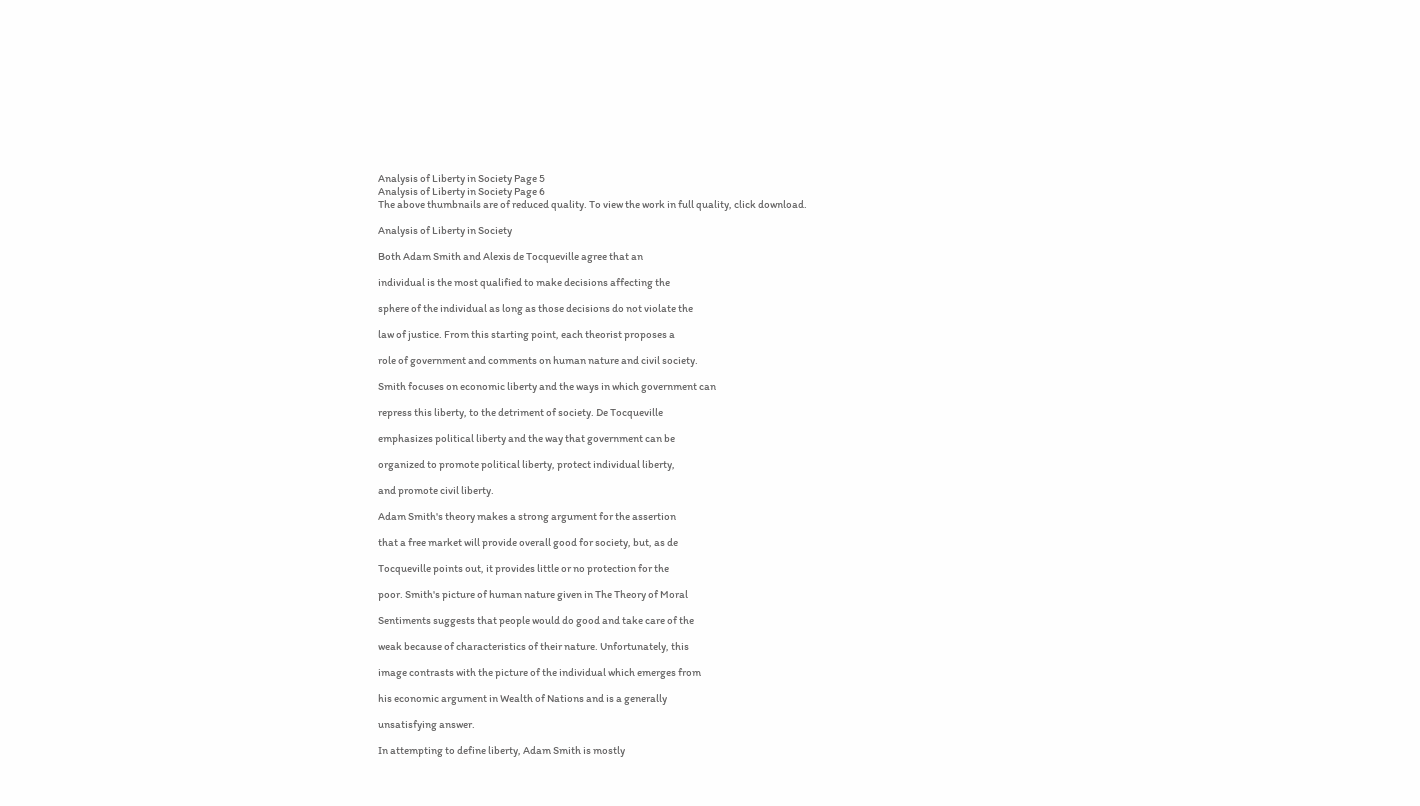Analysis of Liberty in Society Page 5
Analysis of Liberty in Society Page 6
The above thumbnails are of reduced quality. To view the work in full quality, click download.

Analysis of Liberty in Society

Both Adam Smith and Alexis de Tocqueville agree that an

individual is the most qualified to make decisions affecting the

sphere of the individual as long as those decisions do not violate the

law of justice. From this starting point, each theorist proposes a

role of government and comments on human nature and civil society.

Smith focuses on economic liberty and the ways in which government can

repress this liberty, to the detriment of society. De Tocqueville

emphasizes political liberty and the way that government can be

organized to promote political liberty, protect individual liberty,

and promote civil liberty.

Adam Smith's theory makes a strong argument for the assertion

that a free market will provide overall good for society, but, as de

Tocqueville points out, it provides little or no protection for the

poor. Smith's picture of human nature given in The Theory of Moral

Sentiments suggests that people would do good and take care of the

weak because of characteristics of their nature. Unfortunately, this

image contrasts with the picture of the individual which emerges from

his economic argument in Wealth of Nations and is a generally

unsatisfying answer.

In attempting to define liberty, Adam Smith is mostly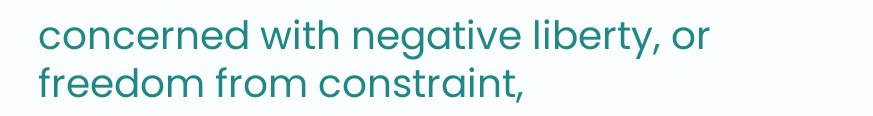concerned with negative liberty, or freedom from constraint,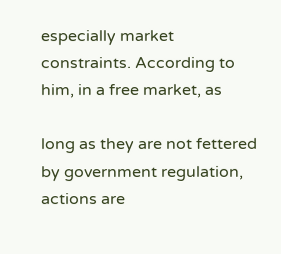especially market constraints. According to him, in a free market, as

long as they are not fettered by government regulation, actions are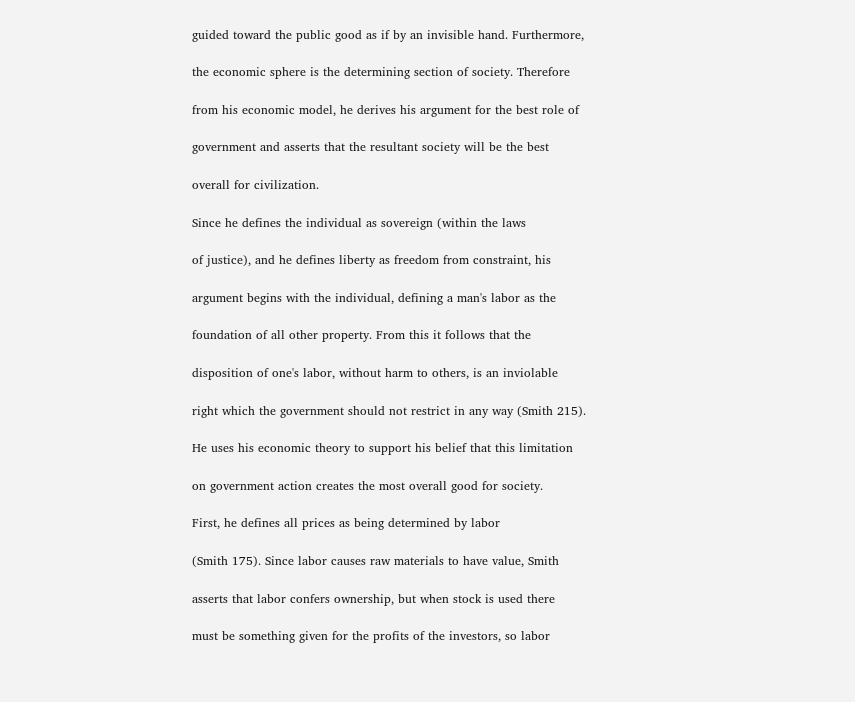guided toward the public good as if by an invisible hand. Furthermore,

the economic sphere is the determining section of society. Therefore

from his economic model, he derives his argument for the best role of

government and asserts that the resultant society will be the best

overall for civilization.

Since he defines the individual as sovereign (within the laws

of justice), and he defines liberty as freedom from constraint, his

argument begins with the individual, defining a man's labor as the

foundation of all other property. From this it follows that the

disposition of one's labor, without harm to others, is an inviolable

right which the government should not restrict in any way (Smith 215).

He uses his economic theory to support his belief that this limitation

on government action creates the most overall good for society.

First, he defines all prices as being determined by labor

(Smith 175). Since labor causes raw materials to have value, Smith

asserts that labor confers ownership, but when stock is used there

must be something given for the profits of the investors, so labor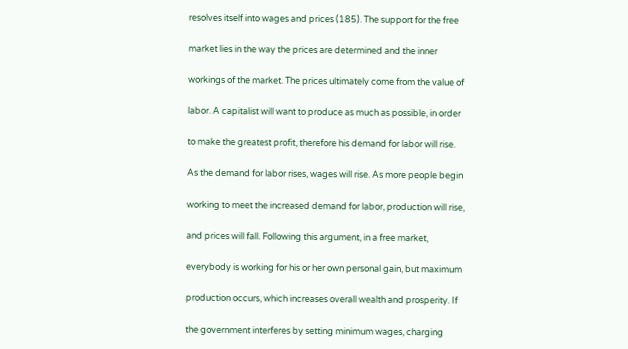resolves itself into wages and prices (185). The support for the free

market lies in the way the prices are determined and the inner

workings of the market. The prices ultimately come from the value of

labor. A capitalist will want to produce as much as possible, in order

to make the greatest profit, therefore his demand for labor will rise.

As the demand for labor rises, wages will rise. As more people begin

working to meet the increased demand for labor, production will rise,

and prices will fall. Following this argument, in a free market,

everybody is working for his or her own personal gain, but maximum

production occurs, which increases overall wealth and prosperity. If

the government interferes by setting minimum wages, charging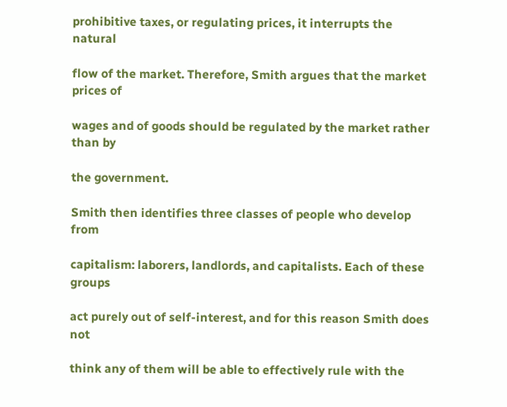prohibitive taxes, or regulating prices, it interrupts the natural

flow of the market. Therefore, Smith argues that the market prices of

wages and of goods should be regulated by the market rather than by

the government.

Smith then identifies three classes of people who develop from

capitalism: laborers, landlords, and capitalists. Each of these groups

act purely out of self-interest, and for this reason Smith does not

think any of them will be able to effectively rule with the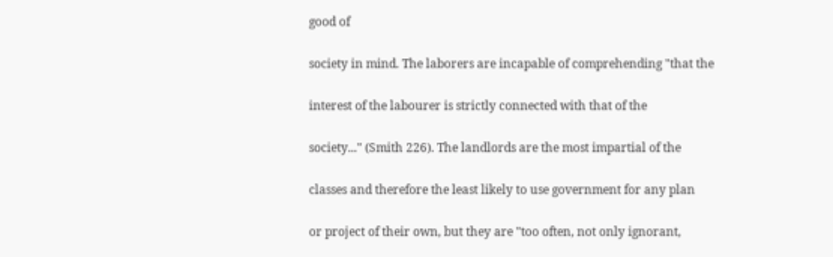good of

society in mind. The laborers are incapable of comprehending "that the

interest of the labourer is strictly connected with that of the

society..." (Smith 226). The landlords are the most impartial of the

classes and therefore the least likely to use government for any plan

or project of their own, but they are "too often, not only ignorant,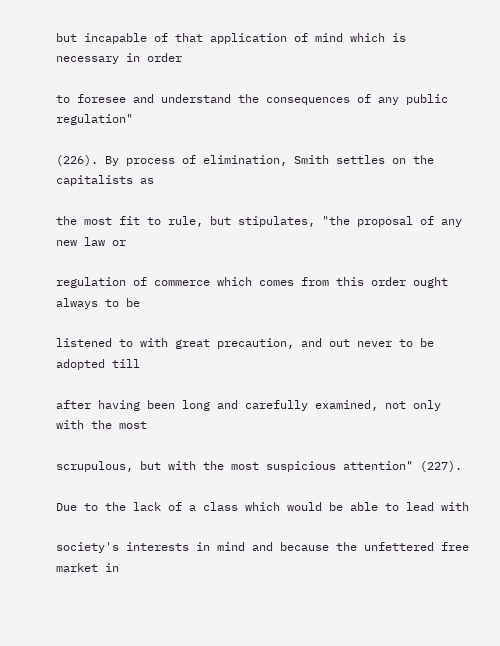but incapable of that application of mind which is necessary in order

to foresee and understand the consequences of any public regulation"

(226). By process of elimination, Smith settles on the capitalists as

the most fit to rule, but stipulates, "the proposal of any new law or

regulation of commerce which comes from this order ought always to be

listened to with great precaution, and out never to be adopted till

after having been long and carefully examined, not only with the most

scrupulous, but with the most suspicious attention" (227).

Due to the lack of a class which would be able to lead with

society's interests in mind and because the unfettered free market in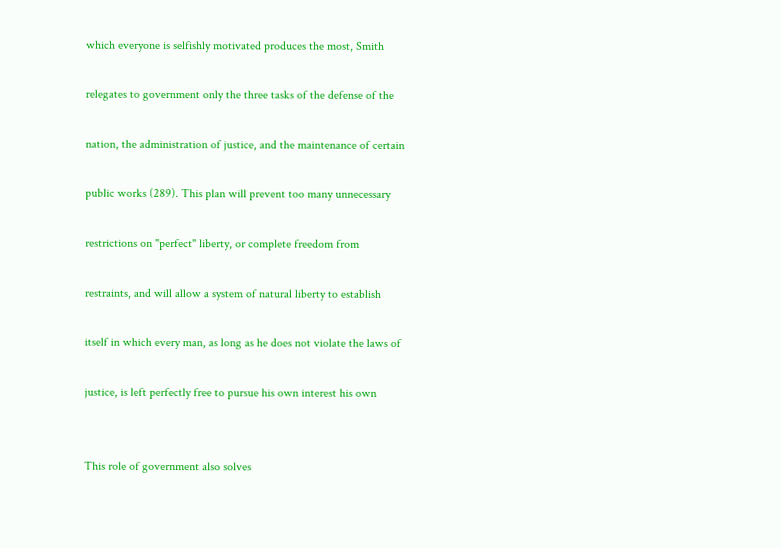which everyone is selfishly motivated produces the most, Smith

relegates to government only the three tasks of the defense of the

nation, the administration of justice, and the maintenance of certain

public works (289). This plan will prevent too many unnecessary

restrictions on "perfect" liberty, or complete freedom from

restraints, and will allow a system of natural liberty to establish

itself in which every man, as long as he does not violate the laws of

justice, is left perfectly free to pursue his own interest his own


This role of government also solves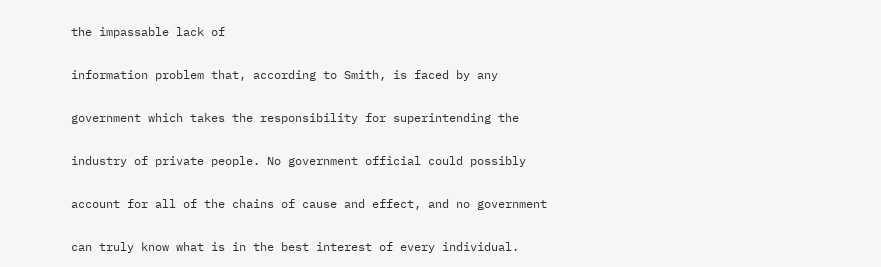the impassable lack of

information problem that, according to Smith, is faced by any

government which takes the responsibility for superintending the

industry of private people. No government official could possibly

account for all of the chains of cause and effect, and no government

can truly know what is in the best interest of every individual.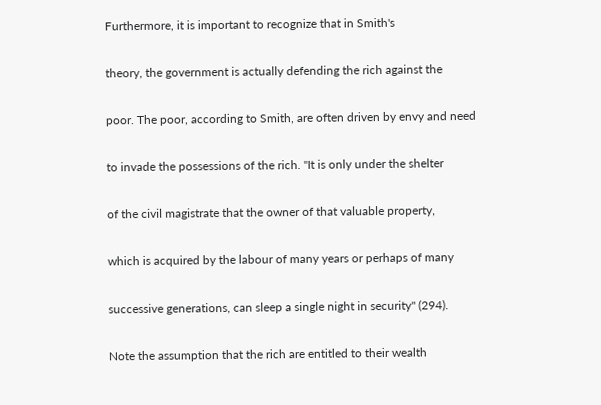Furthermore, it is important to recognize that in Smith's

theory, the government is actually defending the rich against the

poor. The poor, according to Smith, are often driven by envy and need

to invade the possessions of the rich. "It is only under the shelter

of the civil magistrate that the owner of that valuable property,

which is acquired by the labour of many years or perhaps of many

successive generations, can sleep a single night in security" (294).

Note the assumption that the rich are entitled to their wealth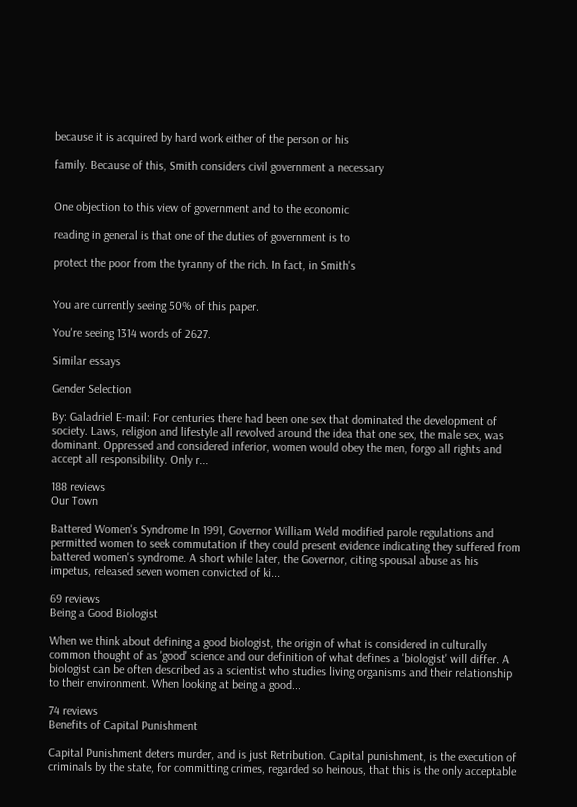because it is acquired by hard work either of the person or his

family. Because of this, Smith considers civil government a necessary


One objection to this view of government and to the economic

reading in general is that one of the duties of government is to

protect the poor from the tyranny of the rich. In fact, in Smith's


You are currently seeing 50% of this paper.

You're seeing 1314 words of 2627.

Similar essays

Gender Selection

By: Galadriel E-mail: For centuries there had been one sex that dominated the development of society. Laws, religion and lifestyle all revolved around the idea that one sex, the male sex, was dominant. Oppressed and considered inferior, women would obey the men, forgo all rights and accept all responsibility. Only r...

188 reviews
Our Town

Battered Women's Syndrome In 1991, Governor William Weld modified parole regulations and permitted women to seek commutation if they could present evidence indicating they suffered from battered women's syndrome. A short while later, the Governor, citing spousal abuse as his impetus, released seven women convicted of ki...

69 reviews
Being a Good Biologist

When we think about defining a good biologist, the origin of what is considered in culturally common thought of as 'good' science and our definition of what defines a 'biologist' will differ. A biologist can be often described as a scientist who studies living organisms and their relationship to their environment. When looking at being a good...

74 reviews
Benefits of Capital Punishment

Capital Punishment deters murder, and is just Retribution. Capital punishment, is the execution of criminals by the state, for committing crimes, regarded so heinous, that this is the only acceptable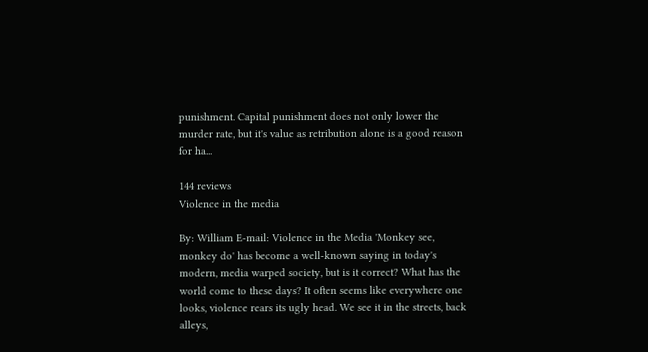punishment. Capital punishment does not only lower the murder rate, but it's value as retribution alone is a good reason for ha...

144 reviews
Violence in the media

By: William E-mail: Violence in the Media 'Monkey see, monkey do' has become a well-known saying in today's modern, media warped society, but is it correct? What has the world come to these days? It often seems like everywhere one looks, violence rears its ugly head. We see it in the streets, back alleys,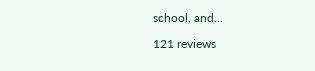school, and...

121 reviews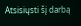Atsisiųsti šį darbą